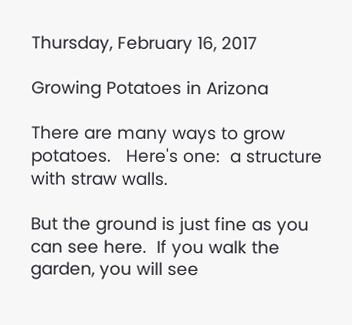Thursday, February 16, 2017

Growing Potatoes in Arizona

There are many ways to grow potatoes.   Here's one:  a structure with straw walls.

But the ground is just fine as you can see here.  If you walk the garden, you will see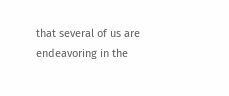that several of us are endeavoring in the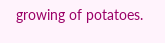growing of potatoes.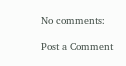No comments:

Post a Comment